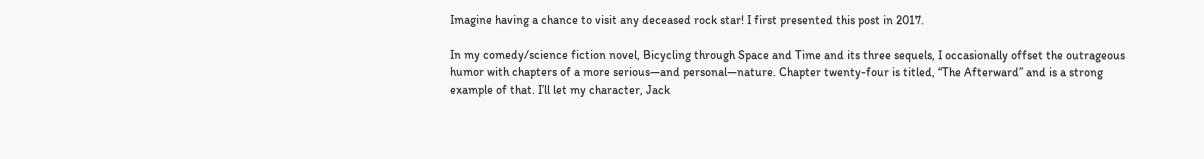Imagine having a chance to visit any deceased rock star! I first presented this post in 2017.

In my comedy/science fiction novel, Bicycling through Space and Time and its three sequels, I occasionally offset the outrageous humor with chapters of a more serious—and personal—nature. Chapter twenty-four is titled, “The Afterward” and is a strong example of that. I’ll let my character, Jack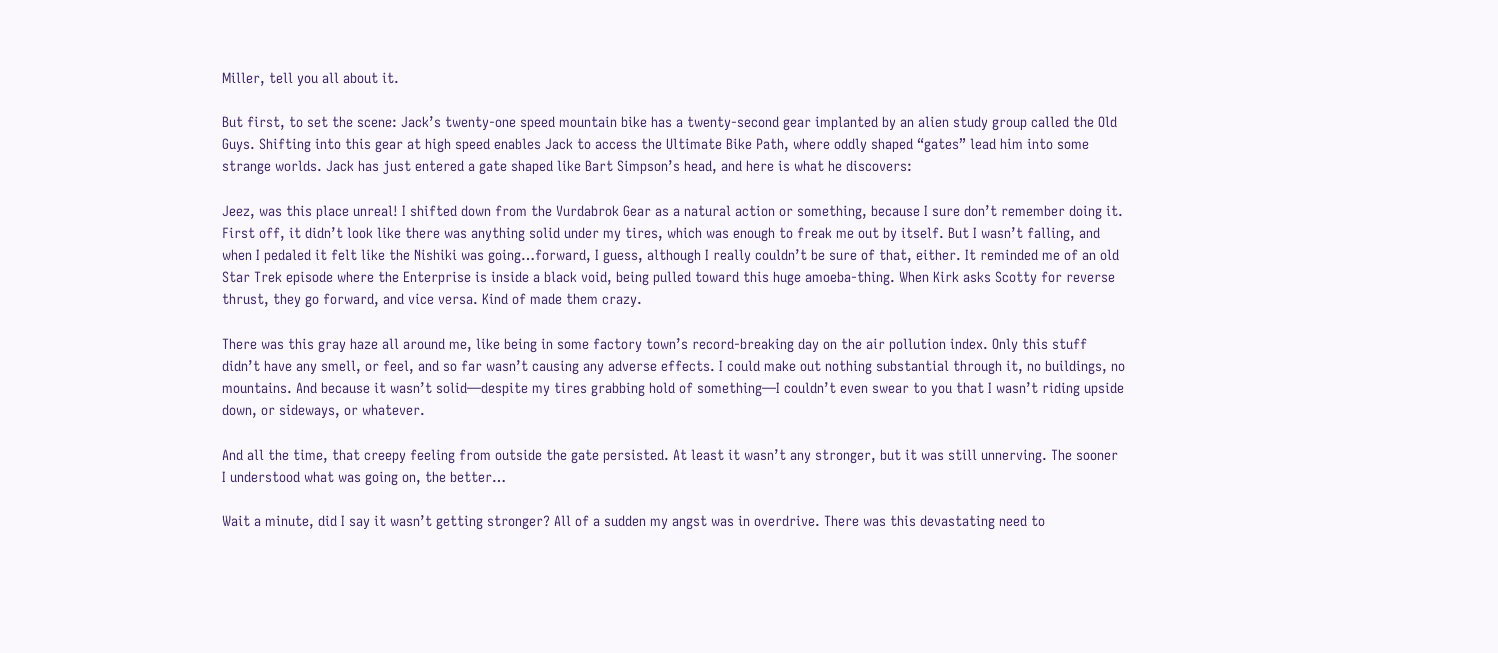Miller, tell you all about it.

But first, to set the scene: Jack’s twenty-one speed mountain bike has a twenty-second gear implanted by an alien study group called the Old Guys. Shifting into this gear at high speed enables Jack to access the Ultimate Bike Path, where oddly shaped “gates” lead him into some strange worlds. Jack has just entered a gate shaped like Bart Simpson’s head, and here is what he discovers:

Jeez, was this place unreal! I shifted down from the Vurdabrok Gear as a natural action or something, because I sure don’t remember doing it. First off, it didn’t look like there was anything solid under my tires, which was enough to freak me out by itself. But I wasn’t falling, and when I pedaled it felt like the Nishiki was going…forward, I guess, although I really couldn’t be sure of that, either. It reminded me of an old Star Trek episode where the Enterprise is inside a black void, being pulled toward this huge amoeba-thing. When Kirk asks Scotty for reverse thrust, they go forward, and vice versa. Kind of made them crazy.

There was this gray haze all around me, like being in some factory town’s record-breaking day on the air pollution index. Only this stuff didn’t have any smell, or feel, and so far wasn’t causing any adverse effects. I could make out nothing substantial through it, no buildings, no mountains. And because it wasn’t solid—despite my tires grabbing hold of something—I couldn’t even swear to you that I wasn’t riding upside down, or sideways, or whatever.

And all the time, that creepy feeling from outside the gate persisted. At least it wasn’t any stronger, but it was still unnerving. The sooner I understood what was going on, the better…

Wait a minute, did I say it wasn’t getting stronger? All of a sudden my angst was in overdrive. There was this devastating need to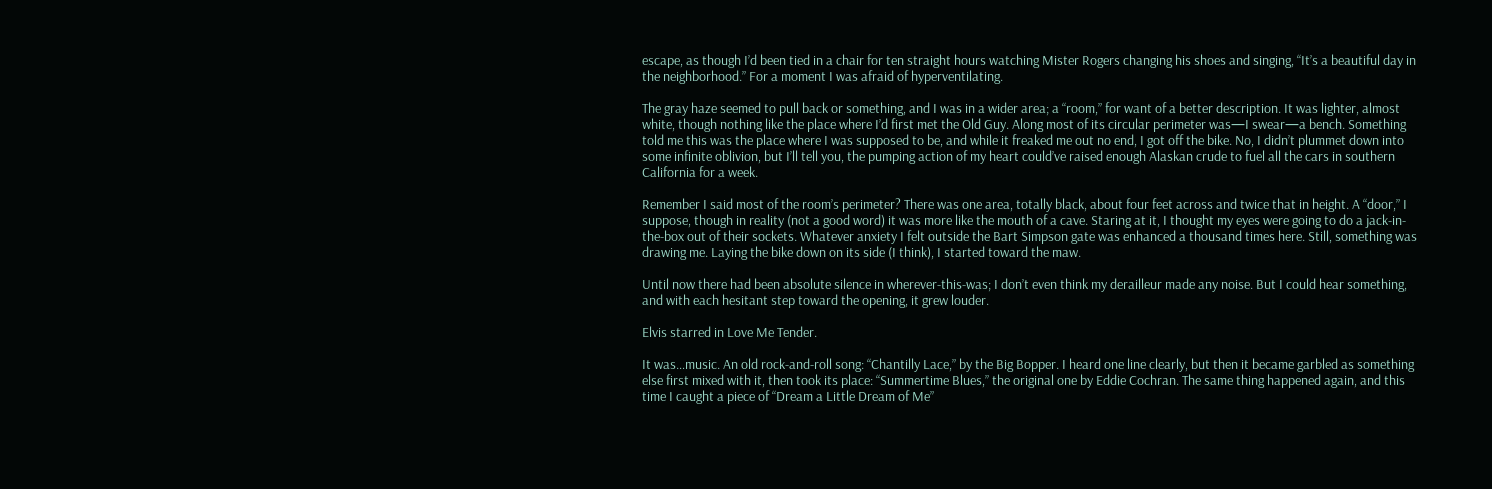escape, as though I’d been tied in a chair for ten straight hours watching Mister Rogers changing his shoes and singing, “It’s a beautiful day in the neighborhood.” For a moment I was afraid of hyperventilating.

The gray haze seemed to pull back or something, and I was in a wider area; a “room,” for want of a better description. It was lighter, almost white, though nothing like the place where I’d first met the Old Guy. Along most of its circular perimeter was—I swear—a bench. Something told me this was the place where I was supposed to be, and while it freaked me out no end, I got off the bike. No, I didn’t plummet down into some infinite oblivion, but I’ll tell you, the pumping action of my heart could’ve raised enough Alaskan crude to fuel all the cars in southern California for a week.

Remember I said most of the room’s perimeter? There was one area, totally black, about four feet across and twice that in height. A “door,” I suppose, though in reality (not a good word) it was more like the mouth of a cave. Staring at it, I thought my eyes were going to do a jack-in-the-box out of their sockets. Whatever anxiety I felt outside the Bart Simpson gate was enhanced a thousand times here. Still, something was drawing me. Laying the bike down on its side (I think), I started toward the maw.

Until now there had been absolute silence in wherever-this-was; I don’t even think my derailleur made any noise. But I could hear something, and with each hesitant step toward the opening, it grew louder.

Elvis starred in Love Me Tender.

It was…music. An old rock-and-roll song: “Chantilly Lace,” by the Big Bopper. I heard one line clearly, but then it became garbled as something else first mixed with it, then took its place: “Summertime Blues,” the original one by Eddie Cochran. The same thing happened again, and this time I caught a piece of “Dream a Little Dream of Me”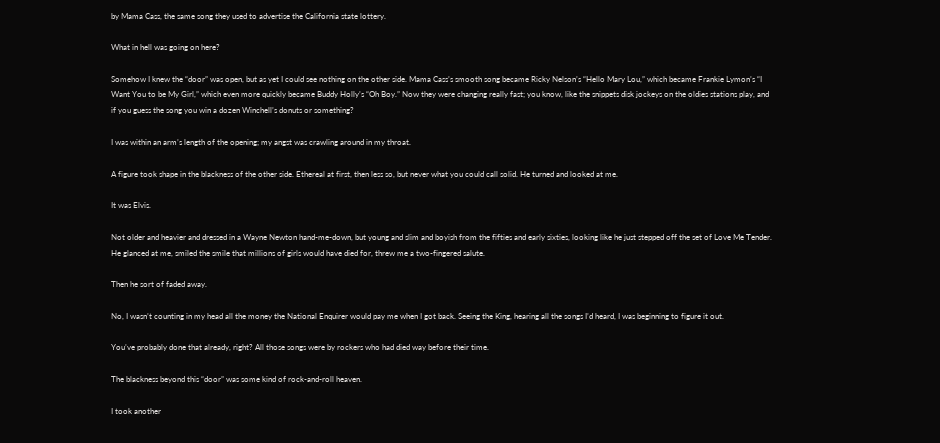by Mama Cass, the same song they used to advertise the California state lottery.

What in hell was going on here?

Somehow I knew the “door” was open, but as yet I could see nothing on the other side. Mama Cass’s smooth song became Ricky Nelson’s “Hello Mary Lou,” which became Frankie Lymon’s “I Want You to be My Girl,” which even more quickly became Buddy Holly’s “Oh Boy.” Now they were changing really fast; you know, like the snippets disk jockeys on the oldies stations play, and if you guess the song you win a dozen Winchell’s donuts or something?

I was within an arm’s length of the opening; my angst was crawling around in my throat.

A figure took shape in the blackness of the other side. Ethereal at first, then less so, but never what you could call solid. He turned and looked at me.

It was Elvis.

Not older and heavier and dressed in a Wayne Newton hand-me-down, but young and slim and boyish from the fifties and early sixties, looking like he just stepped off the set of Love Me Tender. He glanced at me, smiled the smile that millions of girls would have died for, threw me a two-fingered salute.

Then he sort of faded away.

No, I wasn’t counting in my head all the money the National Enquirer would pay me when I got back. Seeing the King, hearing all the songs I’d heard, I was beginning to figure it out.

You’ve probably done that already, right? All those songs were by rockers who had died way before their time.

The blackness beyond this “door” was some kind of rock-and-roll heaven.

I took another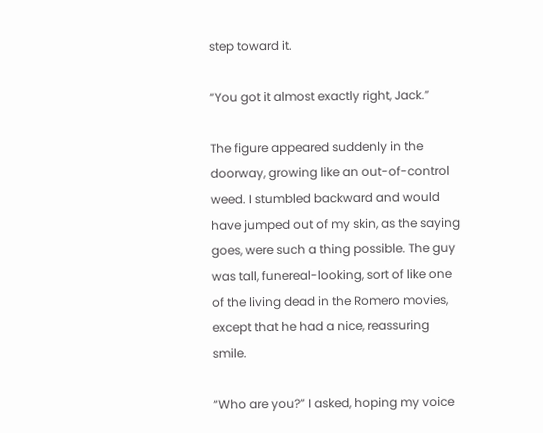step toward it.

“You got it almost exactly right, Jack.”

The figure appeared suddenly in the doorway, growing like an out-of-control weed. I stumbled backward and would have jumped out of my skin, as the saying goes, were such a thing possible. The guy was tall, funereal-looking, sort of like one of the living dead in the Romero movies, except that he had a nice, reassuring smile.

“Who are you?” I asked, hoping my voice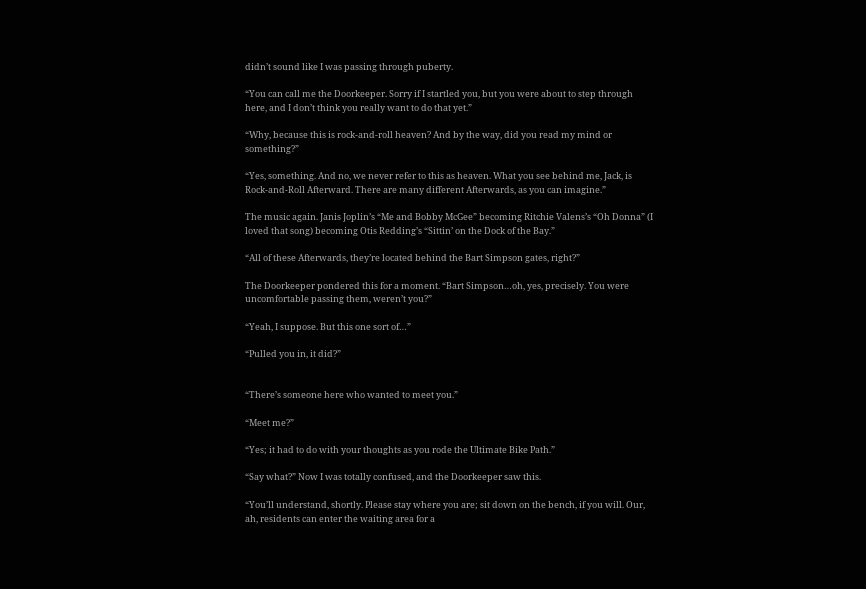didn’t sound like I was passing through puberty.

“You can call me the Doorkeeper. Sorry if I startled you, but you were about to step through here, and I don’t think you really want to do that yet.”

“Why, because this is rock-and-roll heaven? And by the way, did you read my mind or something?”

“Yes, something. And no, we never refer to this as heaven. What you see behind me, Jack, is Rock-and-Roll Afterward. There are many different Afterwards, as you can imagine.”

The music again. Janis Joplin’s “Me and Bobby McGee” becoming Ritchie Valens’s “Oh Donna” (I loved that song) becoming Otis Redding’s “Sittin’ on the Dock of the Bay.”

“All of these Afterwards, they’re located behind the Bart Simpson gates, right?”

The Doorkeeper pondered this for a moment. “Bart Simpson…oh, yes, precisely. You were uncomfortable passing them, weren’t you?”

“Yeah, I suppose. But this one sort of…”

“Pulled you in, it did?”


“There’s someone here who wanted to meet you.”

“Meet me?”

“Yes; it had to do with your thoughts as you rode the Ultimate Bike Path.”

“Say what?” Now I was totally confused, and the Doorkeeper saw this.

“You’ll understand, shortly. Please stay where you are; sit down on the bench, if you will. Our, ah, residents can enter the waiting area for a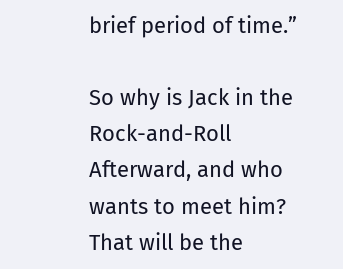brief period of time.”

So why is Jack in the Rock-and-Roll Afterward, and who wants to meet him? That will be the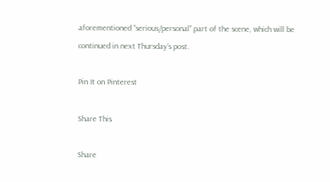aforementioned “serious/personal” part of the scene, which will be continued in next Thursday’s post.

Pin It on Pinterest

Share This

Share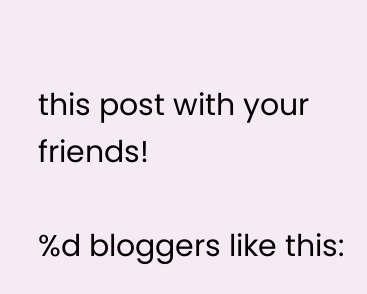this post with your friends!

%d bloggers like this: